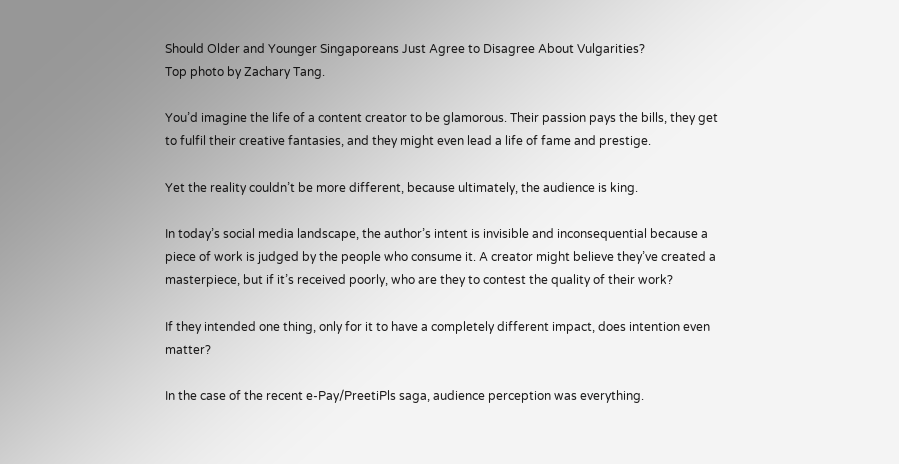Should Older and Younger Singaporeans Just Agree to Disagree About Vulgarities?
Top photo by Zachary Tang.

You’d imagine the life of a content creator to be glamorous. Their passion pays the bills, they get to fulfil their creative fantasies, and they might even lead a life of fame and prestige.

Yet the reality couldn’t be more different, because ultimately, the audience is king.

In today’s social media landscape, the author’s intent is invisible and inconsequential because a piece of work is judged by the people who consume it. A creator might believe they’ve created a masterpiece, but if it’s received poorly, who are they to contest the quality of their work?

If they intended one thing, only for it to have a completely different impact, does intention even matter?

In the case of the recent e-Pay/PreetiPls saga, audience perception was everything.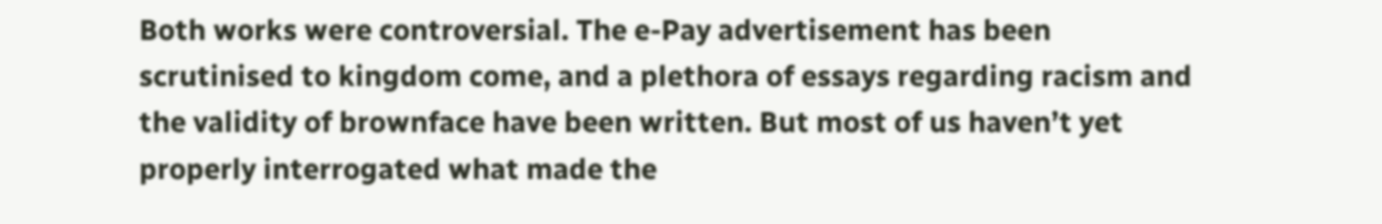Both works were controversial. The e-Pay advertisement has been scrutinised to kingdom come, and a plethora of essays regarding racism and the validity of brownface have been written. But most of us haven’t yet properly interrogated what made the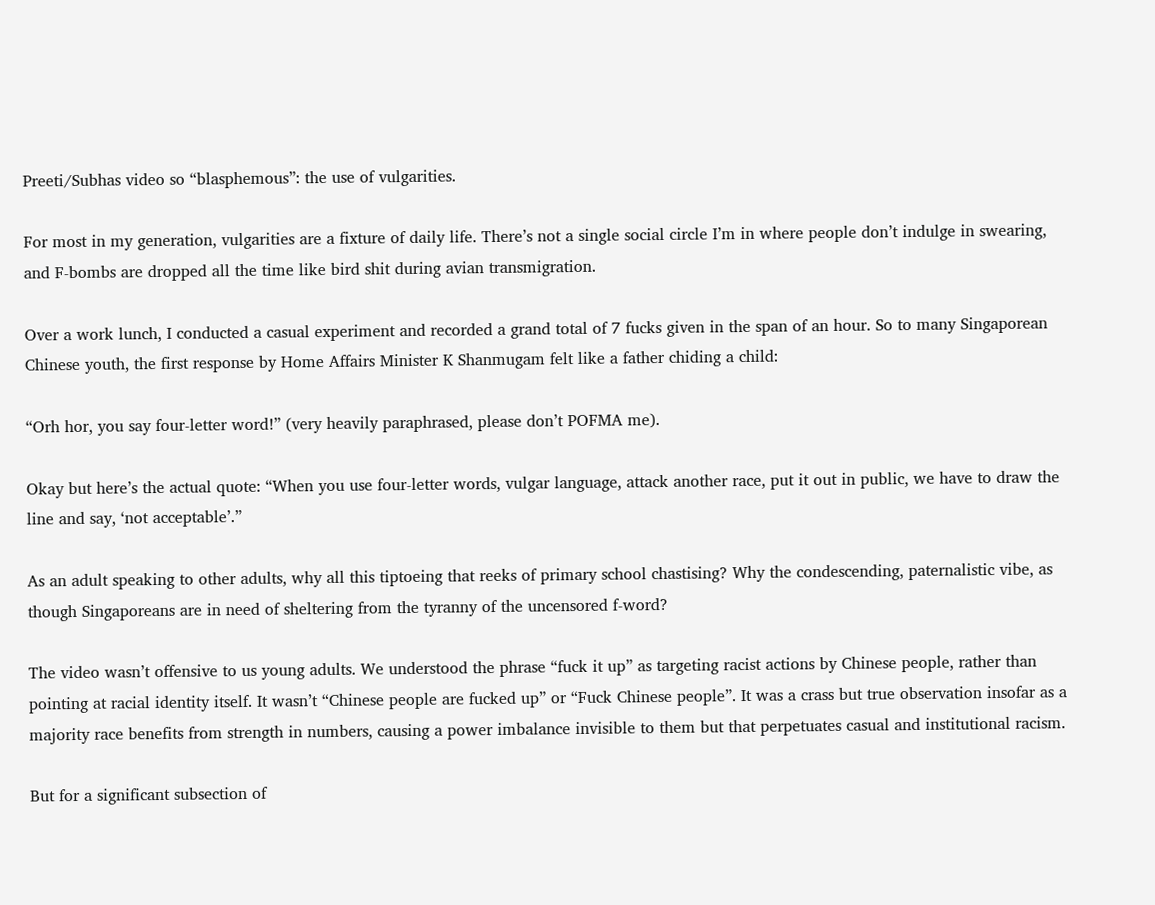Preeti/Subhas video so “blasphemous”: the use of vulgarities.

For most in my generation, vulgarities are a fixture of daily life. There’s not a single social circle I’m in where people don’t indulge in swearing, and F-bombs are dropped all the time like bird shit during avian transmigration.

Over a work lunch, I conducted a casual experiment and recorded a grand total of 7 fucks given in the span of an hour. So to many Singaporean Chinese youth, the first response by Home Affairs Minister K Shanmugam felt like a father chiding a child:

“Orh hor, you say four-letter word!” (very heavily paraphrased, please don’t POFMA me).

Okay but here’s the actual quote: “When you use four-letter words, vulgar language, attack another race, put it out in public, we have to draw the line and say, ‘not acceptable’.”

As an adult speaking to other adults, why all this tiptoeing that reeks of primary school chastising? Why the condescending, paternalistic vibe, as though Singaporeans are in need of sheltering from the tyranny of the uncensored f-word?

The video wasn’t offensive to us young adults. We understood the phrase “fuck it up” as targeting racist actions by Chinese people, rather than pointing at racial identity itself. It wasn’t “Chinese people are fucked up” or “Fuck Chinese people”. It was a crass but true observation insofar as a majority race benefits from strength in numbers, causing a power imbalance invisible to them but that perpetuates casual and institutional racism.

But for a significant subsection of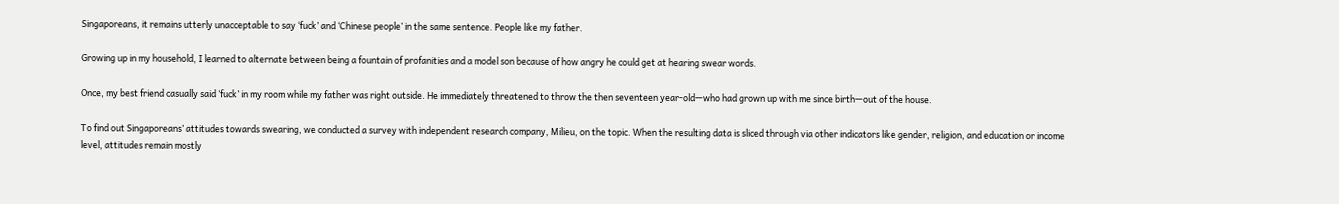Singaporeans, it remains utterly unacceptable to say ‘fuck’ and ‘Chinese people’ in the same sentence. People like my father.

Growing up in my household, I learned to alternate between being a fountain of profanities and a model son because of how angry he could get at hearing swear words.

Once, my best friend casually said ‘fuck’ in my room while my father was right outside. He immediately threatened to throw the then seventeen year-old—who had grown up with me since birth—out of the house.

To find out Singaporeans’ attitudes towards swearing, we conducted a survey with independent research company, Milieu, on the topic. When the resulting data is sliced through via other indicators like gender, religion, and education or income level, attitudes remain mostly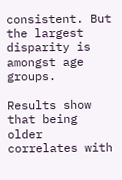consistent. But the largest disparity is amongst age groups.

Results show that being older correlates with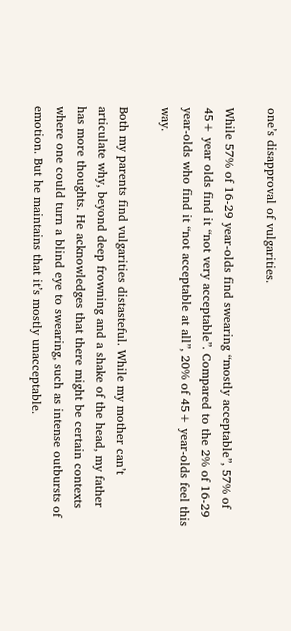one’s disapproval of vulgarities.

While 57% of 16-29 year-olds find swearing “mostly acceptable”, 57% of 45+ year olds find it “not very acceptable”. Compared to the 2% of 16-29 year-olds who find it “not acceptable at all”, 20% of 45+ year-olds feel this way.

Both my parents find vulgarities distasteful. While my mother can’t articulate why, beyond deep frowning and a shake of the head, my father has more thoughts. He acknowledges that there might be certain contexts where one could turn a blind eye to swearing, such as intense outbursts of emotion. But he maintains that it’s mostly unacceptable.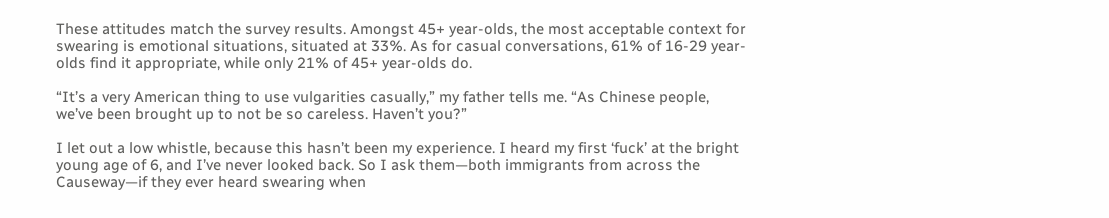These attitudes match the survey results. Amongst 45+ year-olds, the most acceptable context for swearing is emotional situations, situated at 33%. As for casual conversations, 61% of 16-29 year-olds find it appropriate, while only 21% of 45+ year-olds do.

“It’s a very American thing to use vulgarities casually,” my father tells me. “As Chinese people, we’ve been brought up to not be so careless. Haven’t you?”

I let out a low whistle, because this hasn’t been my experience. I heard my first ‘fuck’ at the bright young age of 6, and I’ve never looked back. So I ask them—both immigrants from across the Causeway—if they ever heard swearing when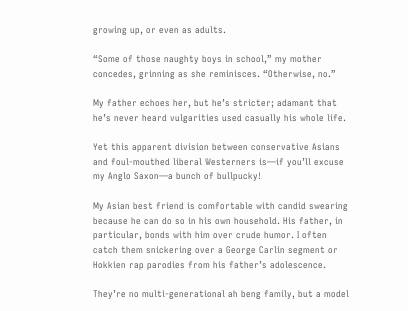growing up, or even as adults.

“Some of those naughty boys in school,” my mother concedes, grinning as she reminisces. “Otherwise, no.”

My father echoes her, but he’s stricter; adamant that he’s never heard vulgarities used casually his whole life.

Yet this apparent division between conservative Asians and foul-mouthed liberal Westerners is—if you’ll excuse my Anglo Saxon—a bunch of bullpucky!

My Asian best friend is comfortable with candid swearing because he can do so in his own household. His father, in particular, bonds with him over crude humor. I often catch them snickering over a George Carlin segment or Hokkien rap parodies from his father’s adolescence.

They’re no multi-generational ah beng family, but a model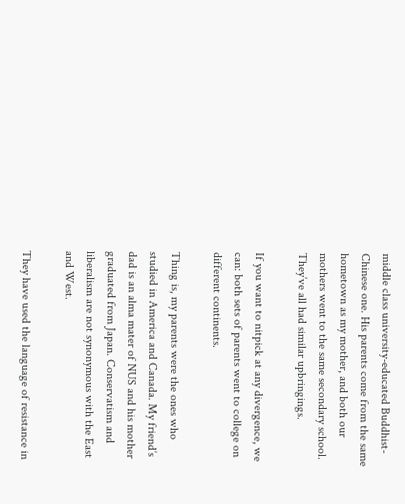middle class university-educated Buddhist-Chinese one. His parents come from the same hometown as my mother, and both our mothers went to the same secondary school. They’ve all had similar upbringings.

If you want to nitpick at any divergence, we can: both sets of parents went to college on different continents.

Thing is, my parents were the ones who studied in America and Canada. My friend’s dad is an alma mater of NUS and his mother graduated from Japan. Conservatism and liberalism are not synonymous with the East and West.

They have used the language of resistance in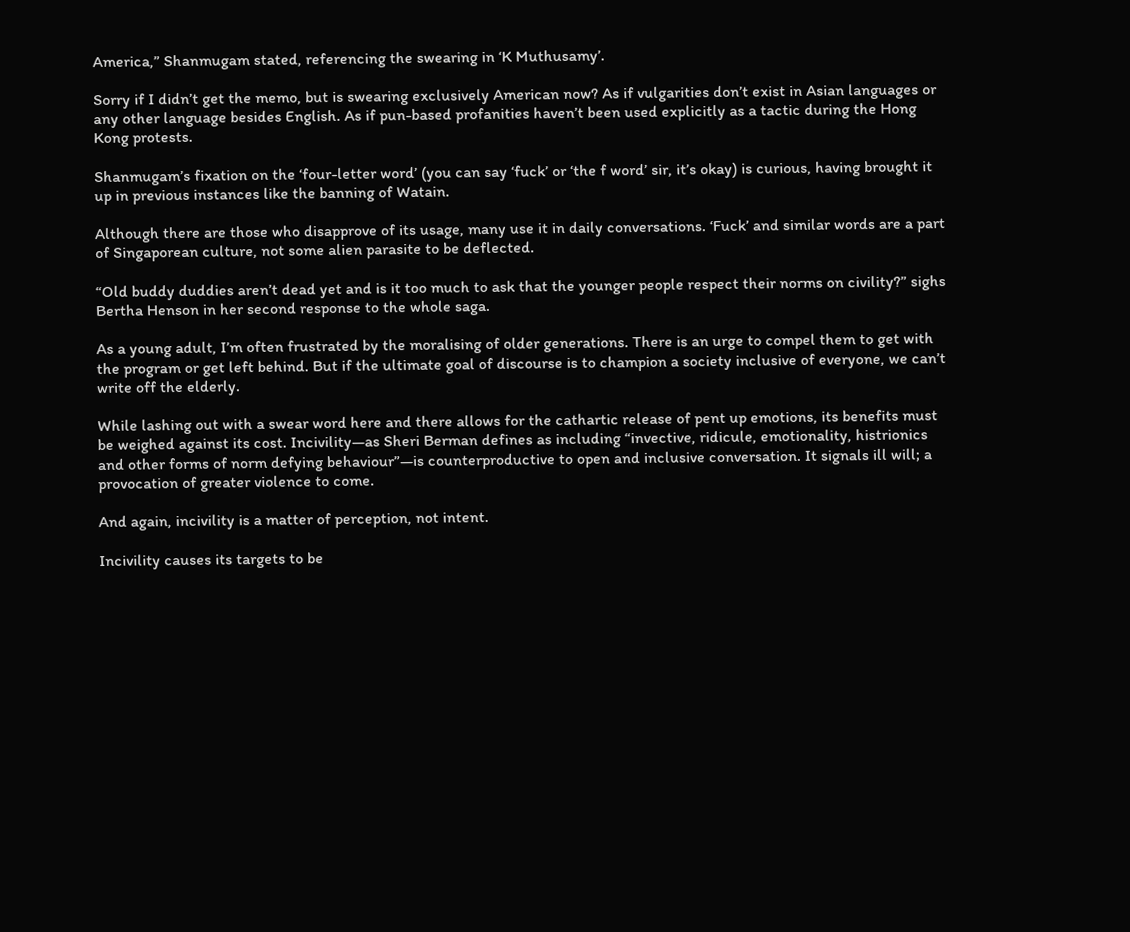America,” Shanmugam stated, referencing the swearing in ‘K Muthusamy’.

Sorry if I didn’t get the memo, but is swearing exclusively American now? As if vulgarities don’t exist in Asian languages or any other language besides English. As if pun-based profanities haven’t been used explicitly as a tactic during the Hong Kong protests.

Shanmugam’s fixation on the ‘four-letter word’ (you can say ‘fuck’ or ‘the f word’ sir, it’s okay) is curious, having brought it up in previous instances like the banning of Watain.

Although there are those who disapprove of its usage, many use it in daily conversations. ‘Fuck’ and similar words are a part of Singaporean culture, not some alien parasite to be deflected.

“Old buddy duddies aren’t dead yet and is it too much to ask that the younger people respect their norms on civility?” sighs Bertha Henson in her second response to the whole saga.

As a young adult, I’m often frustrated by the moralising of older generations. There is an urge to compel them to get with the program or get left behind. But if the ultimate goal of discourse is to champion a society inclusive of everyone, we can’t write off the elderly.

While lashing out with a swear word here and there allows for the cathartic release of pent up emotions, its benefits must be weighed against its cost. Incivility—as Sheri Berman defines as including “invective, ridicule, emotionality, histrionics and other forms of norm defying behaviour”—is counterproductive to open and inclusive conversation. It signals ill will; a provocation of greater violence to come.

And again, incivility is a matter of perception, not intent.

Incivility causes its targets to be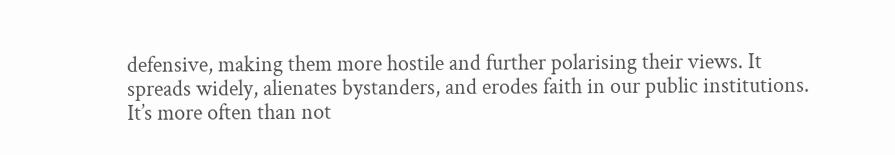defensive, making them more hostile and further polarising their views. It spreads widely, alienates bystanders, and erodes faith in our public institutions. It’s more often than not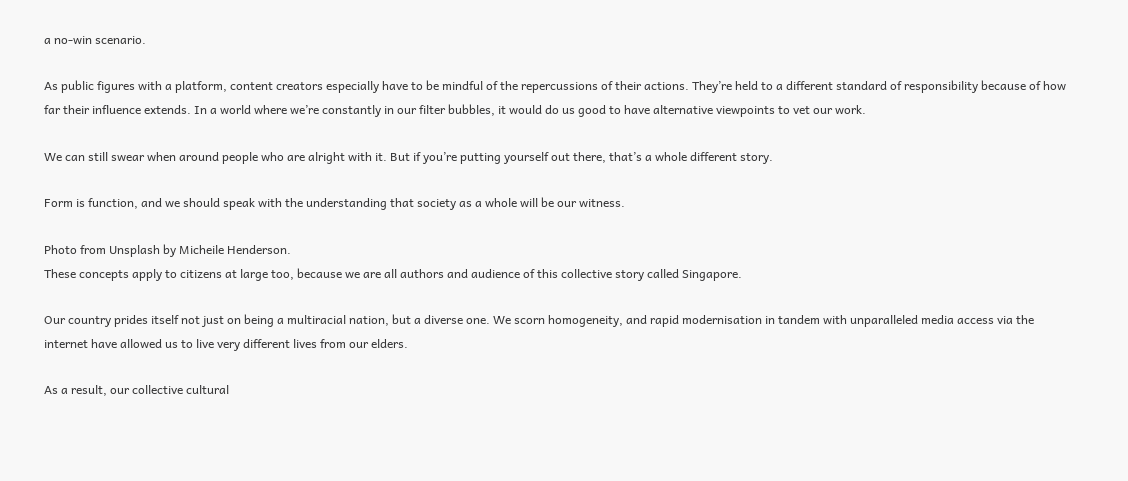a no-win scenario.

As public figures with a platform, content creators especially have to be mindful of the repercussions of their actions. They’re held to a different standard of responsibility because of how far their influence extends. In a world where we’re constantly in our filter bubbles, it would do us good to have alternative viewpoints to vet our work.

We can still swear when around people who are alright with it. But if you’re putting yourself out there, that’s a whole different story.

Form is function, and we should speak with the understanding that society as a whole will be our witness.

Photo from Unsplash by Micheile Henderson.
These concepts apply to citizens at large too, because we are all authors and audience of this collective story called Singapore.

Our country prides itself not just on being a multiracial nation, but a diverse one. We scorn homogeneity, and rapid modernisation in tandem with unparalleled media access via the internet have allowed us to live very different lives from our elders.

As a result, our collective cultural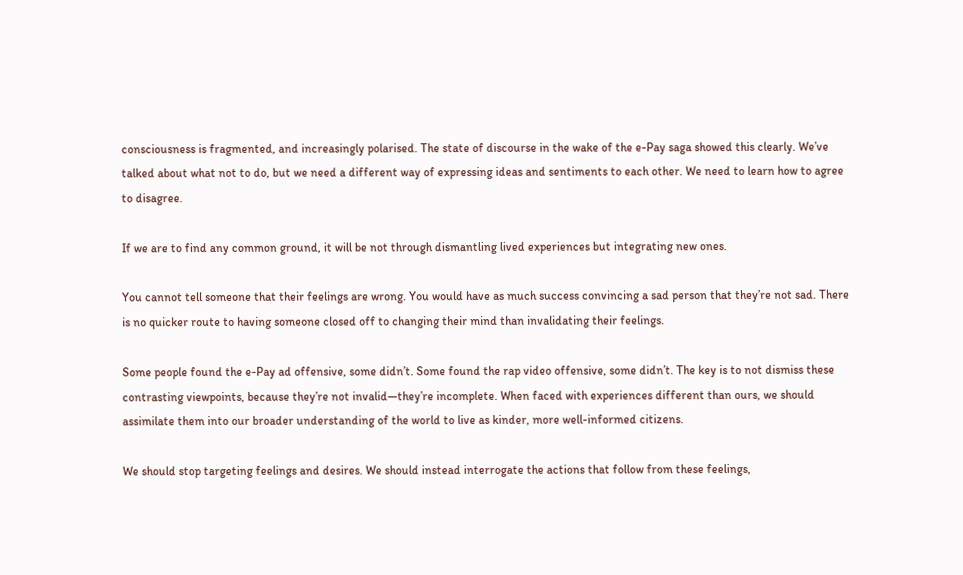consciousness is fragmented, and increasingly polarised. The state of discourse in the wake of the e-Pay saga showed this clearly. We’ve talked about what not to do, but we need a different way of expressing ideas and sentiments to each other. We need to learn how to agree to disagree.

If we are to find any common ground, it will be not through dismantling lived experiences but integrating new ones.

You cannot tell someone that their feelings are wrong. You would have as much success convincing a sad person that they’re not sad. There is no quicker route to having someone closed off to changing their mind than invalidating their feelings.

Some people found the e-Pay ad offensive, some didn’t. Some found the rap video offensive, some didn’t. The key is to not dismiss these contrasting viewpoints, because they’re not invalid—they’re incomplete. When faced with experiences different than ours, we should assimilate them into our broader understanding of the world to live as kinder, more well-informed citizens.

We should stop targeting feelings and desires. We should instead interrogate the actions that follow from these feelings,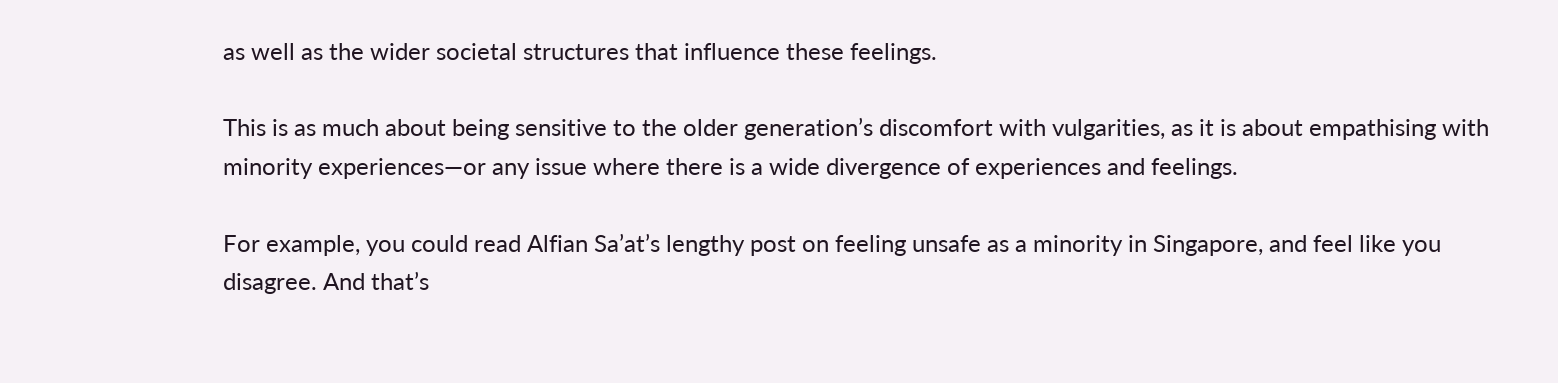as well as the wider societal structures that influence these feelings.

This is as much about being sensitive to the older generation’s discomfort with vulgarities, as it is about empathising with minority experiences—or any issue where there is a wide divergence of experiences and feelings.

For example, you could read Alfian Sa’at’s lengthy post on feeling unsafe as a minority in Singapore, and feel like you disagree. And that’s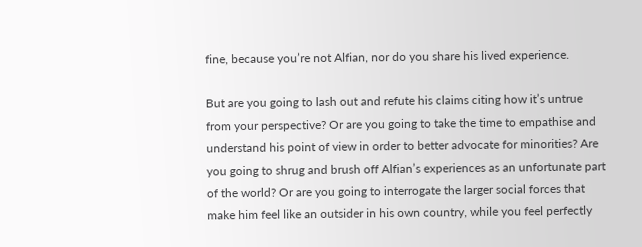fine, because you’re not Alfian, nor do you share his lived experience.

But are you going to lash out and refute his claims citing how it’s untrue from your perspective? Or are you going to take the time to empathise and understand his point of view in order to better advocate for minorities? Are you going to shrug and brush off Alfian’s experiences as an unfortunate part of the world? Or are you going to interrogate the larger social forces that make him feel like an outsider in his own country, while you feel perfectly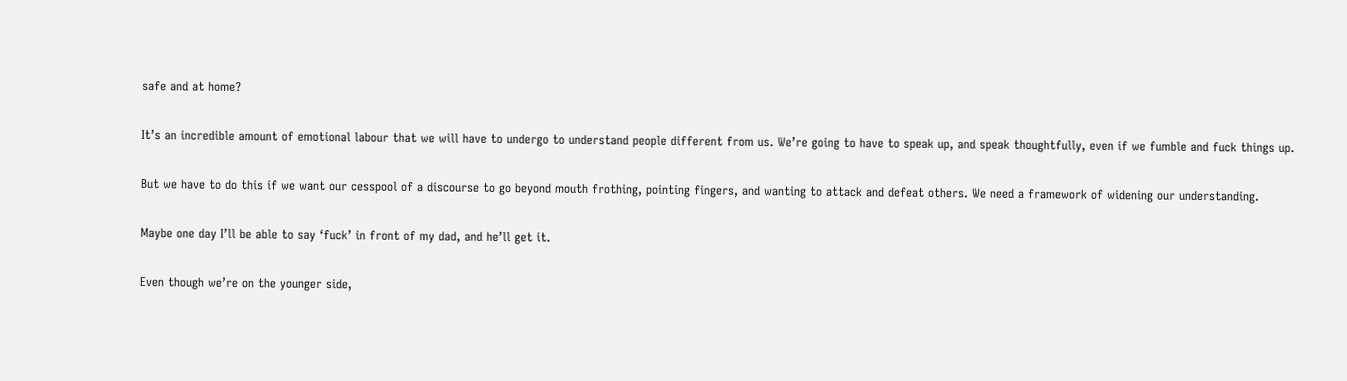safe and at home?

It’s an incredible amount of emotional labour that we will have to undergo to understand people different from us. We’re going to have to speak up, and speak thoughtfully, even if we fumble and fuck things up.

But we have to do this if we want our cesspool of a discourse to go beyond mouth frothing, pointing fingers, and wanting to attack and defeat others. We need a framework of widening our understanding.

Maybe one day I’ll be able to say ‘fuck’ in front of my dad, and he’ll get it.

Even though we’re on the younger side,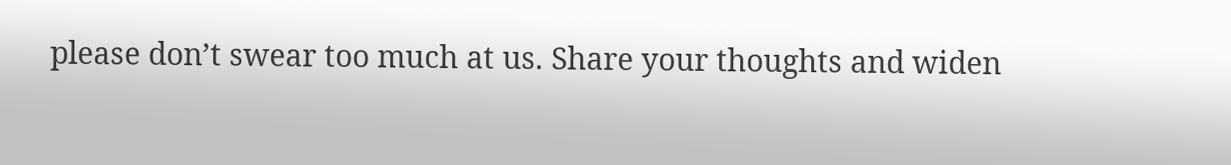please don’t swear too much at us. Share your thoughts and widen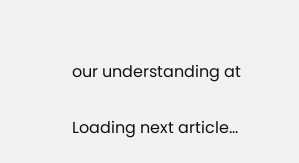our understanding at

Loading next article...